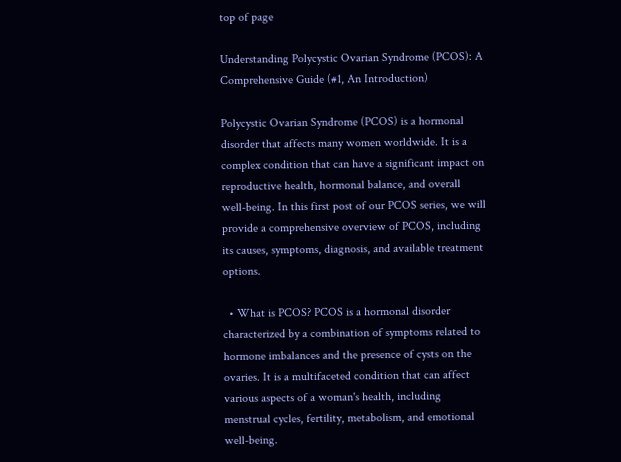top of page

Understanding Polycystic Ovarian Syndrome (PCOS): A Comprehensive Guide (#1, An Introduction)

Polycystic Ovarian Syndrome (PCOS) is a hormonal disorder that affects many women worldwide. It is a complex condition that can have a significant impact on reproductive health, hormonal balance, and overall well-being. In this first post of our PCOS series, we will provide a comprehensive overview of PCOS, including its causes, symptoms, diagnosis, and available treatment options.

  • What is PCOS? PCOS is a hormonal disorder characterized by a combination of symptoms related to hormone imbalances and the presence of cysts on the ovaries. It is a multifaceted condition that can affect various aspects of a woman's health, including menstrual cycles, fertility, metabolism, and emotional well-being.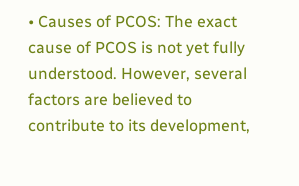• Causes of PCOS: The exact cause of PCOS is not yet fully understood. However, several factors are believed to contribute to its development,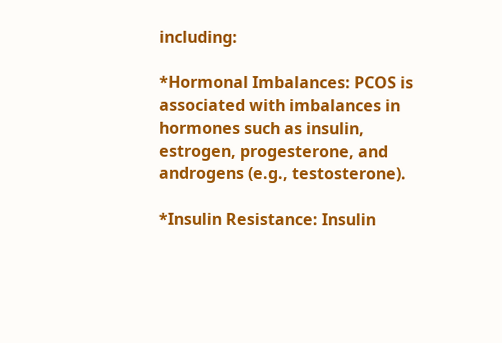including:

*Hormonal Imbalances: PCOS is associated with imbalances in hormones such as insulin, estrogen, progesterone, and androgens (e.g., testosterone).

*Insulin Resistance: Insulin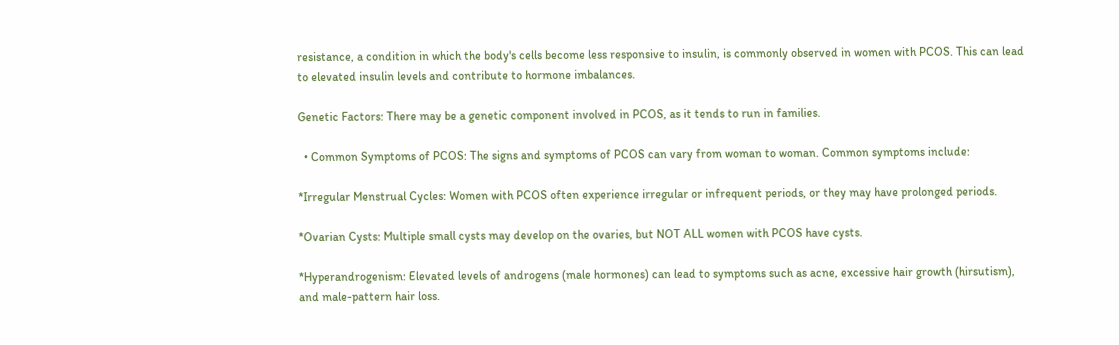resistance, a condition in which the body's cells become less responsive to insulin, is commonly observed in women with PCOS. This can lead to elevated insulin levels and contribute to hormone imbalances.

Genetic Factors: There may be a genetic component involved in PCOS, as it tends to run in families.

  • Common Symptoms of PCOS: The signs and symptoms of PCOS can vary from woman to woman. Common symptoms include:

*Irregular Menstrual Cycles: Women with PCOS often experience irregular or infrequent periods, or they may have prolonged periods.

*Ovarian Cysts: Multiple small cysts may develop on the ovaries, but NOT ALL women with PCOS have cysts.

*Hyperandrogenism: Elevated levels of androgens (male hormones) can lead to symptoms such as acne, excessive hair growth (hirsutism), and male-pattern hair loss.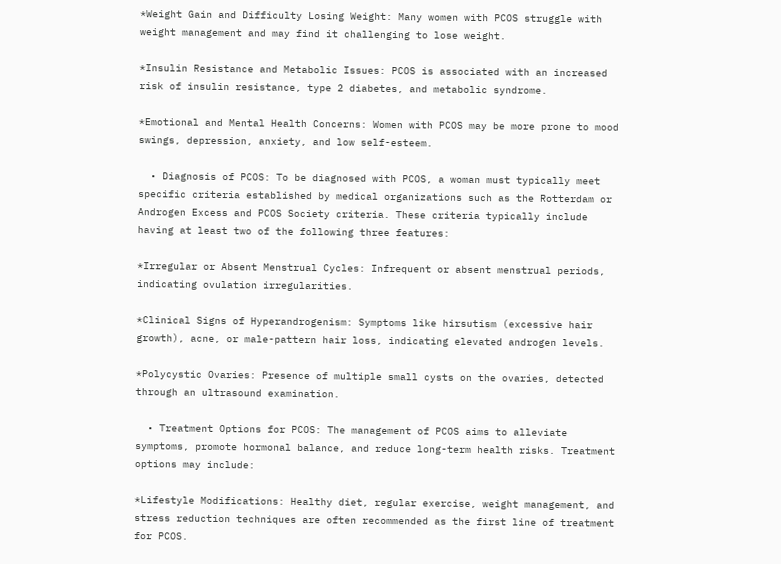*Weight Gain and Difficulty Losing Weight: Many women with PCOS struggle with weight management and may find it challenging to lose weight.

*Insulin Resistance and Metabolic Issues: PCOS is associated with an increased risk of insulin resistance, type 2 diabetes, and metabolic syndrome.

*Emotional and Mental Health Concerns: Women with PCOS may be more prone to mood swings, depression, anxiety, and low self-esteem.

  • Diagnosis of PCOS: To be diagnosed with PCOS, a woman must typically meet specific criteria established by medical organizations such as the Rotterdam or Androgen Excess and PCOS Society criteria. These criteria typically include having at least two of the following three features:

*Irregular or Absent Menstrual Cycles: Infrequent or absent menstrual periods, indicating ovulation irregularities.

*Clinical Signs of Hyperandrogenism: Symptoms like hirsutism (excessive hair growth), acne, or male-pattern hair loss, indicating elevated androgen levels.

*Polycystic Ovaries: Presence of multiple small cysts on the ovaries, detected through an ultrasound examination.

  • Treatment Options for PCOS: The management of PCOS aims to alleviate symptoms, promote hormonal balance, and reduce long-term health risks. Treatment options may include:

*Lifestyle Modifications: Healthy diet, regular exercise, weight management, and stress reduction techniques are often recommended as the first line of treatment for PCOS.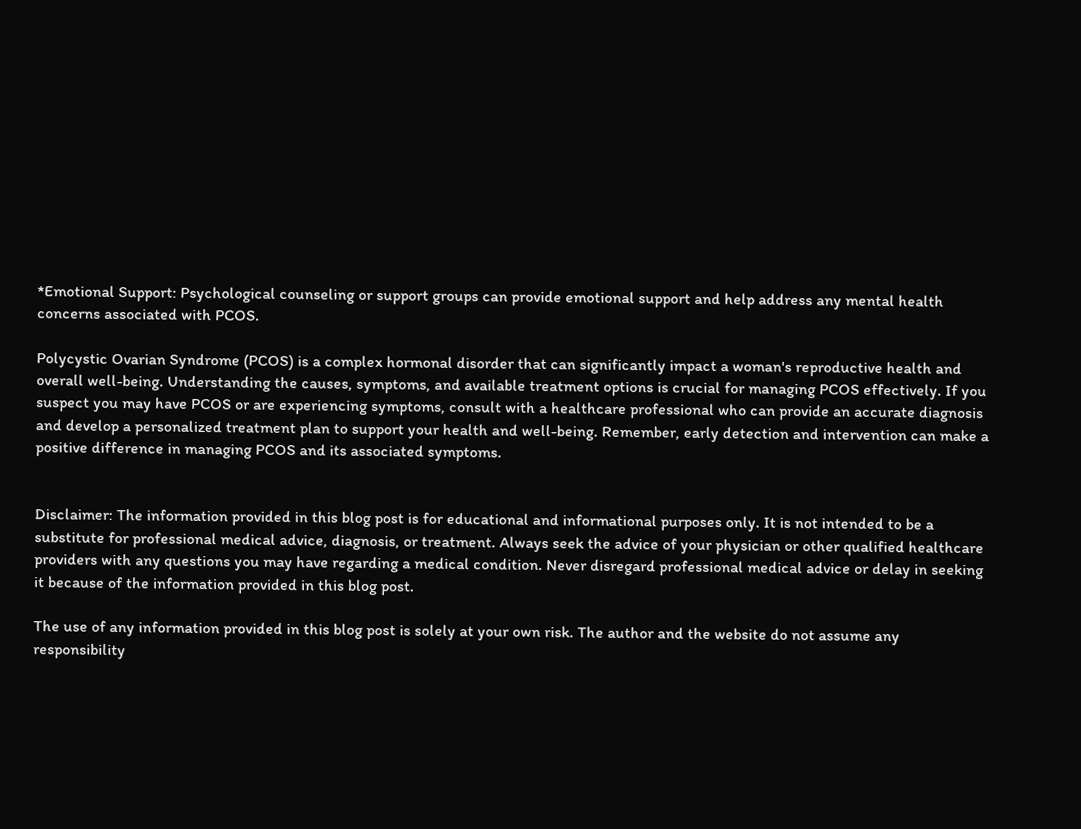*Emotional Support: Psychological counseling or support groups can provide emotional support and help address any mental health concerns associated with PCOS.

Polycystic Ovarian Syndrome (PCOS) is a complex hormonal disorder that can significantly impact a woman's reproductive health and overall well-being. Understanding the causes, symptoms, and available treatment options is crucial for managing PCOS effectively. If you suspect you may have PCOS or are experiencing symptoms, consult with a healthcare professional who can provide an accurate diagnosis and develop a personalized treatment plan to support your health and well-being. Remember, early detection and intervention can make a positive difference in managing PCOS and its associated symptoms.


Disclaimer: The information provided in this blog post is for educational and informational purposes only. It is not intended to be a substitute for professional medical advice, diagnosis, or treatment. Always seek the advice of your physician or other qualified healthcare providers with any questions you may have regarding a medical condition. Never disregard professional medical advice or delay in seeking it because of the information provided in this blog post.

The use of any information provided in this blog post is solely at your own risk. The author and the website do not assume any responsibility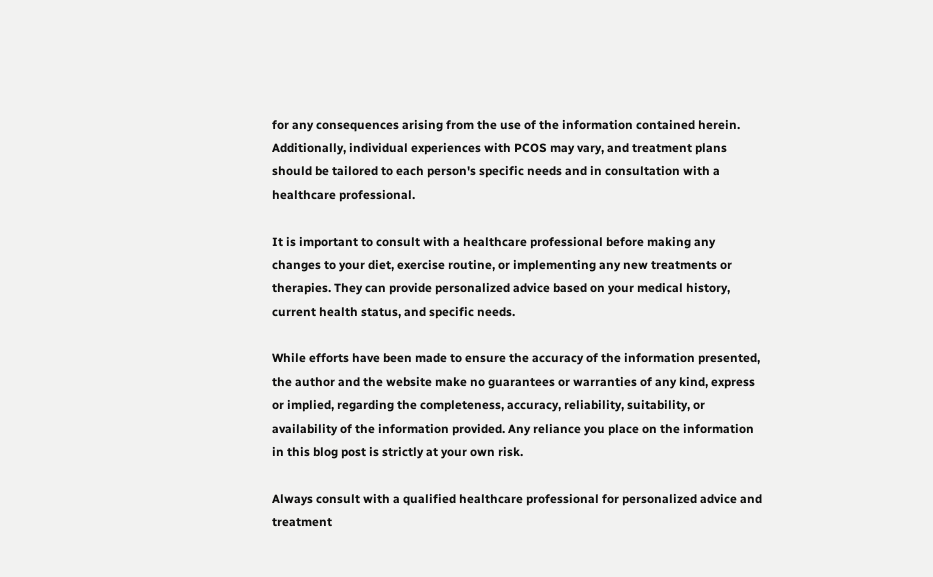for any consequences arising from the use of the information contained herein. Additionally, individual experiences with PCOS may vary, and treatment plans should be tailored to each person's specific needs and in consultation with a healthcare professional.

It is important to consult with a healthcare professional before making any changes to your diet, exercise routine, or implementing any new treatments or therapies. They can provide personalized advice based on your medical history, current health status, and specific needs.

While efforts have been made to ensure the accuracy of the information presented, the author and the website make no guarantees or warranties of any kind, express or implied, regarding the completeness, accuracy, reliability, suitability, or availability of the information provided. Any reliance you place on the information in this blog post is strictly at your own risk.

Always consult with a qualified healthcare professional for personalized advice and treatment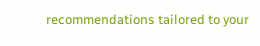recommendations tailored to your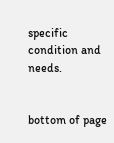specific condition and needs.


bottom of page